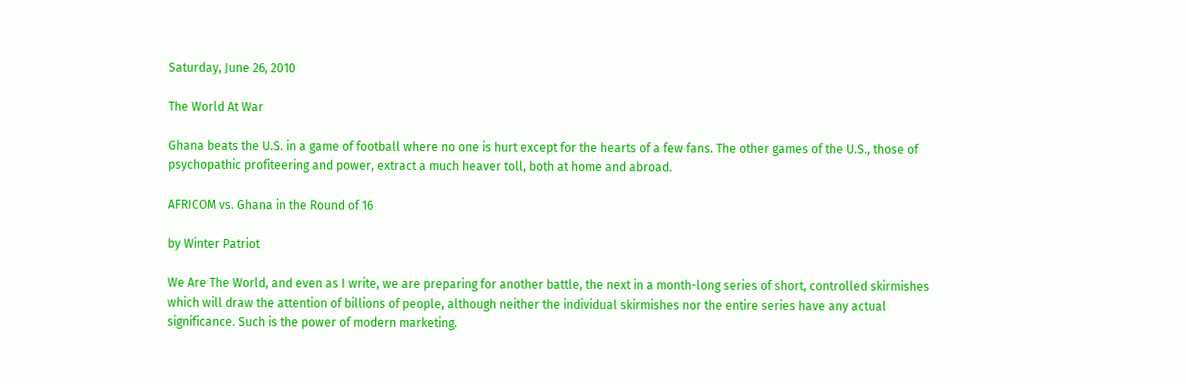Saturday, June 26, 2010

The World At War

Ghana beats the U.S. in a game of football where no one is hurt except for the hearts of a few fans. The other games of the U.S., those of psychopathic profiteering and power, extract a much heaver toll, both at home and abroad.

AFRICOM vs. Ghana in the Round of 16

by Winter Patriot

We Are The World, and even as I write, we are preparing for another battle, the next in a month-long series of short, controlled skirmishes which will draw the attention of billions of people, although neither the individual skirmishes nor the entire series have any actual significance. Such is the power of modern marketing.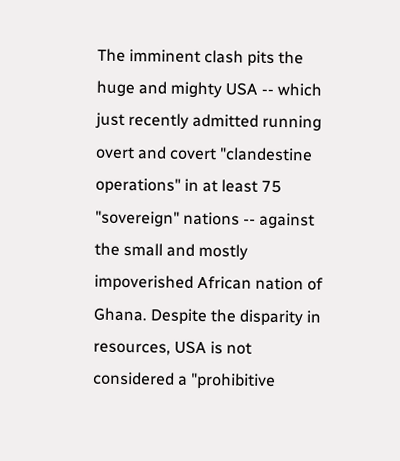The imminent clash pits the huge and mighty USA -- which just recently admitted running overt and covert "clandestine operations" in at least 75 "sovereign" nations -- against the small and mostly impoverished African nation of Ghana. Despite the disparity in resources, USA is not considered a "prohibitive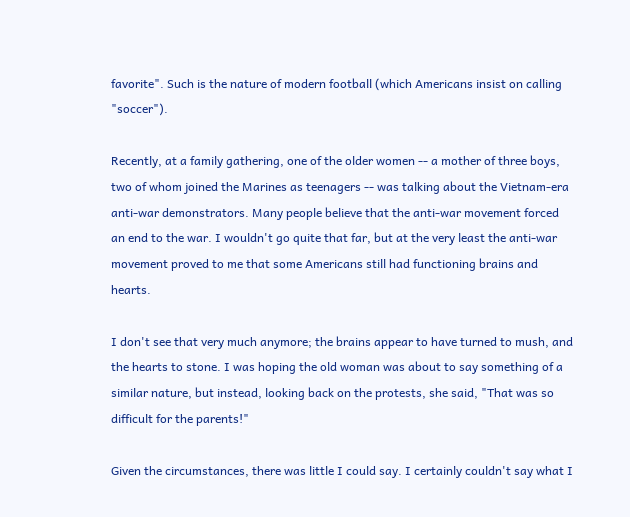favorite". Such is the nature of modern football (which Americans insist on calling "soccer").

Recently, at a family gathering, one of the older women -- a mother of three boys, two of whom joined the Marines as teenagers -- was talking about the Vietnam-era anti-war demonstrators. Many people believe that the anti-war movement forced an end to the war. I wouldn't go quite that far, but at the very least the anti-war movement proved to me that some Americans still had functioning brains and hearts.

I don't see that very much anymore; the brains appear to have turned to mush, and the hearts to stone. I was hoping the old woman was about to say something of a similar nature, but instead, looking back on the protests, she said, "That was so difficult for the parents!"

Given the circumstances, there was little I could say. I certainly couldn't say what I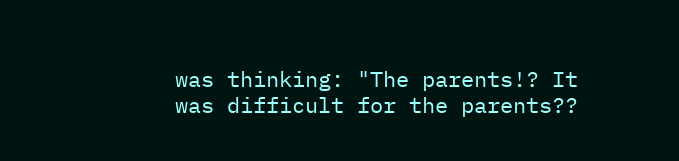was thinking: "The parents!? It was difficult for the parents??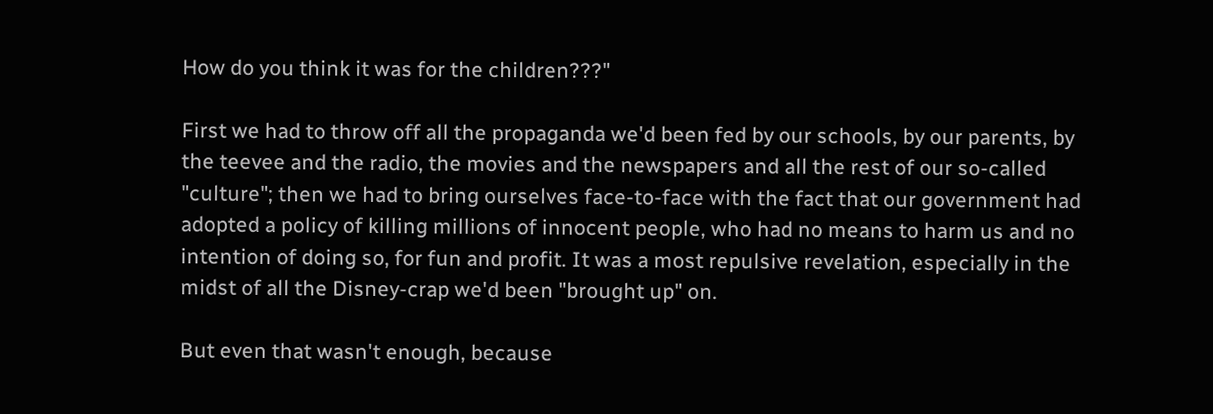How do you think it was for the children???"

First we had to throw off all the propaganda we'd been fed by our schools, by our parents, by the teevee and the radio, the movies and the newspapers and all the rest of our so-called "culture"; then we had to bring ourselves face-to-face with the fact that our government had adopted a policy of killing millions of innocent people, who had no means to harm us and no intention of doing so, for fun and profit. It was a most repulsive revelation, especially in the midst of all the Disney-crap we'd been "brought up" on.

But even that wasn't enough, because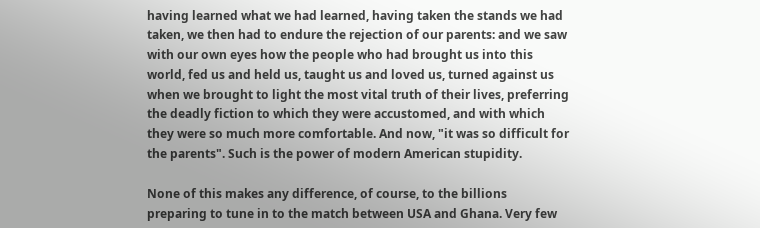having learned what we had learned, having taken the stands we had taken, we then had to endure the rejection of our parents: and we saw with our own eyes how the people who had brought us into this world, fed us and held us, taught us and loved us, turned against us when we brought to light the most vital truth of their lives, preferring the deadly fiction to which they were accustomed, and with which they were so much more comfortable. And now, "it was so difficult for the parents". Such is the power of modern American stupidity.

None of this makes any difference, of course, to the billions preparing to tune in to the match between USA and Ghana. Very few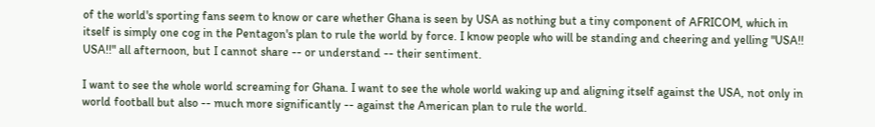of the world's sporting fans seem to know or care whether Ghana is seen by USA as nothing but a tiny component of AFRICOM, which in itself is simply one cog in the Pentagon's plan to rule the world by force. I know people who will be standing and cheering and yelling "USA!! USA!!" all afternoon, but I cannot share -- or understand -- their sentiment.

I want to see the whole world screaming for Ghana. I want to see the whole world waking up and aligning itself against the USA, not only in world football but also -- much more significantly -- against the American plan to rule the world.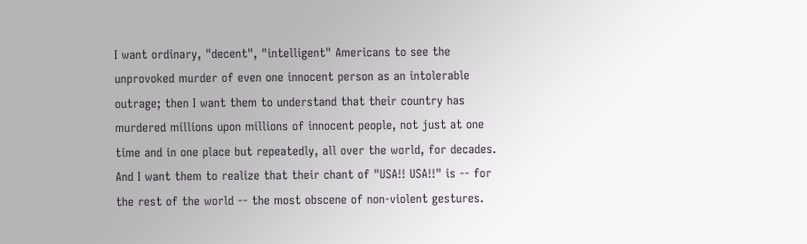I want ordinary, "decent", "intelligent" Americans to see the unprovoked murder of even one innocent person as an intolerable outrage; then I want them to understand that their country has murdered millions upon millions of innocent people, not just at one time and in one place but repeatedly, all over the world, for decades. And I want them to realize that their chant of "USA!! USA!!" is -- for the rest of the world -- the most obscene of non-violent gestures.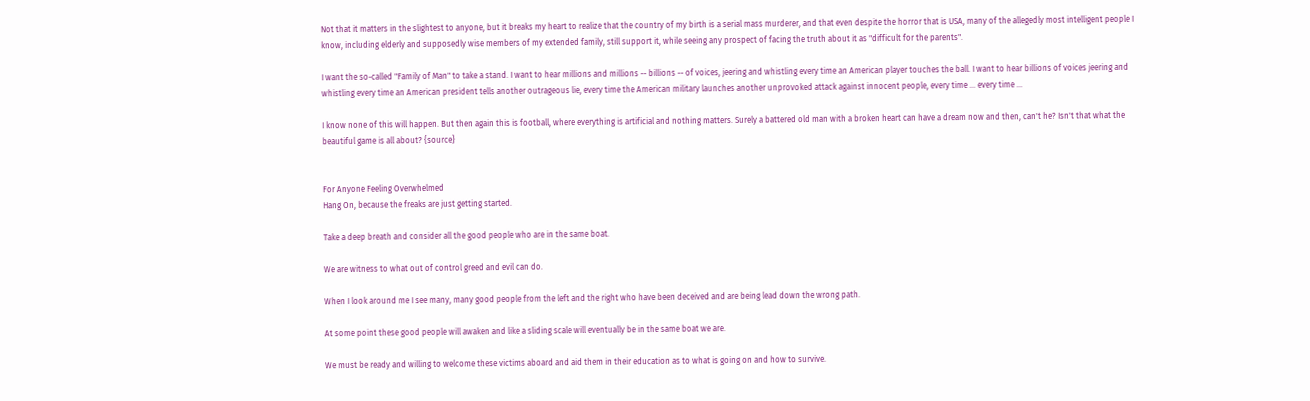Not that it matters in the slightest to anyone, but it breaks my heart to realize that the country of my birth is a serial mass murderer, and that even despite the horror that is USA, many of the allegedly most intelligent people I know, including elderly and supposedly wise members of my extended family, still support it, while seeing any prospect of facing the truth about it as "difficult for the parents".

I want the so-called "Family of Man" to take a stand. I want to hear millions and millions -- billions -- of voices, jeering and whistling every time an American player touches the ball. I want to hear billions of voices jeering and whistling every time an American president tells another outrageous lie, every time the American military launches another unprovoked attack against innocent people, every time ... every time ...

I know none of this will happen. But then again this is football, where everything is artificial and nothing matters. Surely a battered old man with a broken heart can have a dream now and then, can't he? Isn't that what the beautiful game is all about? {source}


For Anyone Feeling Overwhelmed
Hang On, because the freaks are just getting started.

Take a deep breath and consider all the good people who are in the same boat.

We are witness to what out of control greed and evil can do.

When I look around me I see many, many good people from the left and the right who have been deceived and are being lead down the wrong path.

At some point these good people will awaken and like a sliding scale will eventually be in the same boat we are.

We must be ready and willing to welcome these victims aboard and aid them in their education as to what is going on and how to survive.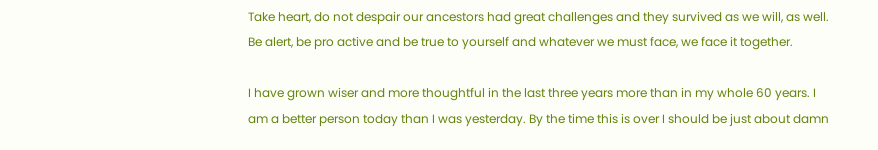Take heart, do not despair our ancestors had great challenges and they survived as we will, as well. Be alert, be pro active and be true to yourself and whatever we must face, we face it together.

I have grown wiser and more thoughtful in the last three years more than in my whole 60 years. I am a better person today than I was yesterday. By the time this is over I should be just about damn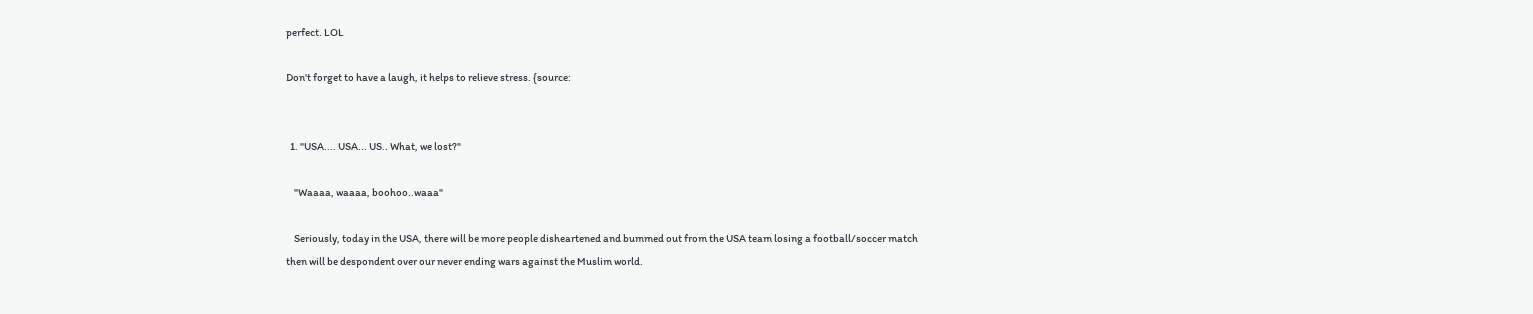perfect. LOL

Don't forget to have a laugh, it helps to relieve stress. {source:


  1. "USA.... USA... US.. What, we lost?"

    "Waaaa, waaaa, boohoo..waaa"

    Seriously, today in the USA, there will be more people disheartened and bummed out from the USA team losing a football/soccer match then will be despondent over our never ending wars against the Muslim world.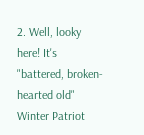2. Well, looky here! It's "battered, broken-hearted old" Winter Patriot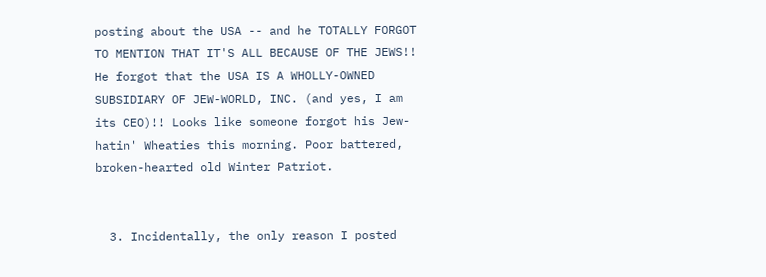posting about the USA -- and he TOTALLY FORGOT TO MENTION THAT IT'S ALL BECAUSE OF THE JEWS!! He forgot that the USA IS A WHOLLY-OWNED SUBSIDIARY OF JEW-WORLD, INC. (and yes, I am its CEO)!! Looks like someone forgot his Jew-hatin' Wheaties this morning. Poor battered, broken-hearted old Winter Patriot.


  3. Incidentally, the only reason I posted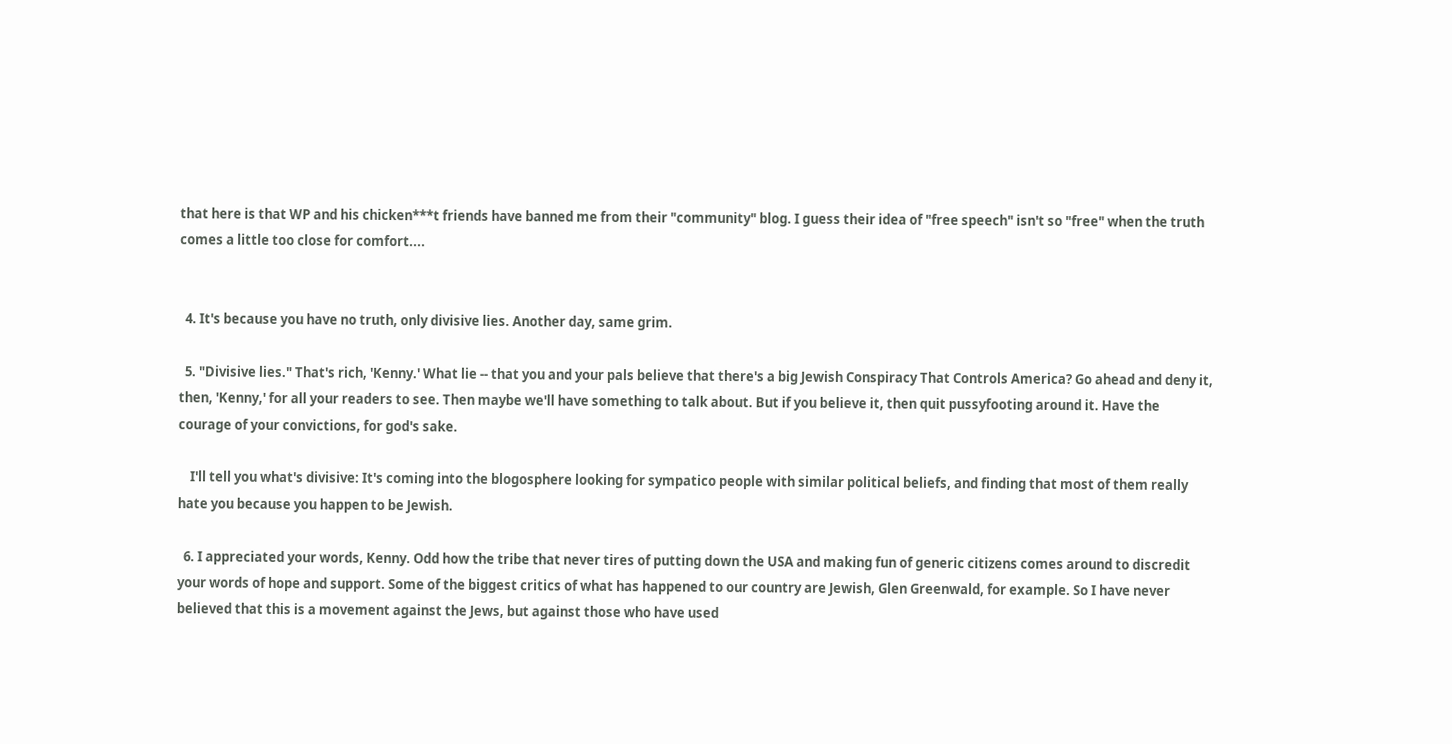that here is that WP and his chicken***t friends have banned me from their "community" blog. I guess their idea of "free speech" isn't so "free" when the truth comes a little too close for comfort....


  4. It's because you have no truth, only divisive lies. Another day, same grim.

  5. "Divisive lies." That's rich, 'Kenny.' What lie -- that you and your pals believe that there's a big Jewish Conspiracy That Controls America? Go ahead and deny it, then, 'Kenny,' for all your readers to see. Then maybe we'll have something to talk about. But if you believe it, then quit pussyfooting around it. Have the courage of your convictions, for god's sake.

    I'll tell you what's divisive: It's coming into the blogosphere looking for sympatico people with similar political beliefs, and finding that most of them really hate you because you happen to be Jewish.

  6. I appreciated your words, Kenny. Odd how the tribe that never tires of putting down the USA and making fun of generic citizens comes around to discredit your words of hope and support. Some of the biggest critics of what has happened to our country are Jewish, Glen Greenwald, for example. So I have never believed that this is a movement against the Jews, but against those who have used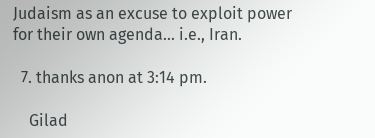Judaism as an excuse to exploit power for their own agenda... i.e., Iran.

  7. thanks anon at 3:14 pm.

    Gilad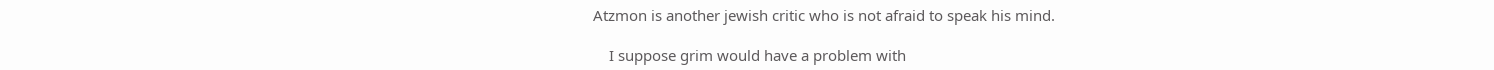Atzmon is another jewish critic who is not afraid to speak his mind.

    I suppose grim would have a problem with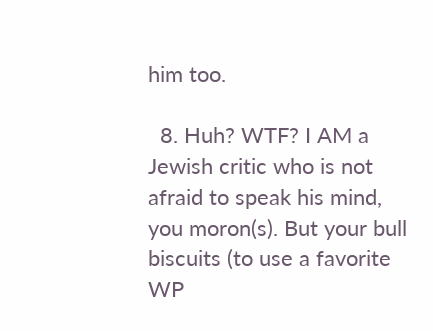him too.

  8. Huh? WTF? I AM a Jewish critic who is not afraid to speak his mind, you moron(s). But your bull biscuits (to use a favorite WP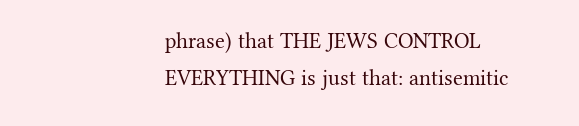phrase) that THE JEWS CONTROL EVERYTHING is just that: antisemitic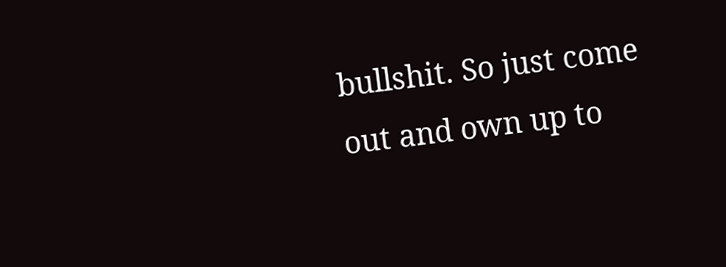bullshit. So just come out and own up to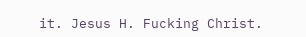it. Jesus H. Fucking Christ.